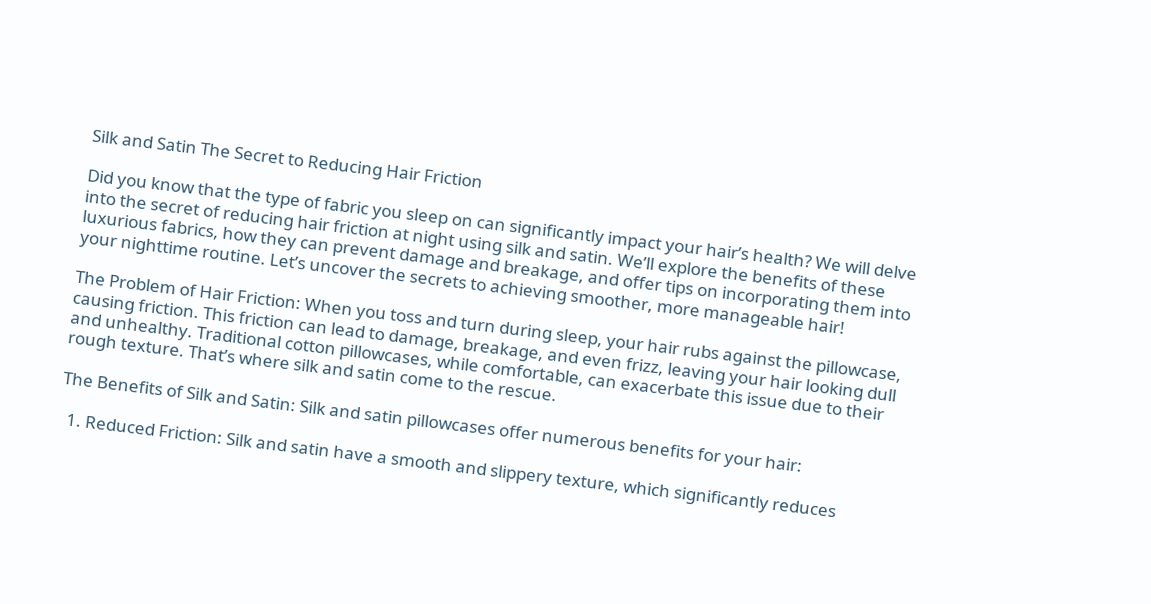Silk and Satin The Secret to Reducing Hair Friction

Did you know that the type of fabric you sleep on can significantly impact your hair’s health? We will delve into the secret of reducing hair friction at night using silk and satin. We’ll explore the benefits of these luxurious fabrics, how they can prevent damage and breakage, and offer tips on incorporating them into your nighttime routine. Let’s uncover the secrets to achieving smoother, more manageable hair!

The Problem of Hair Friction: When you toss and turn during sleep, your hair rubs against the pillowcase, causing friction. This friction can lead to damage, breakage, and even frizz, leaving your hair looking dull and unhealthy. Traditional cotton pillowcases, while comfortable, can exacerbate this issue due to their rough texture. That’s where silk and satin come to the rescue.

The Benefits of Silk and Satin: Silk and satin pillowcases offer numerous benefits for your hair:

  1. Reduced Friction: Silk and satin have a smooth and slippery texture, which significantly reduces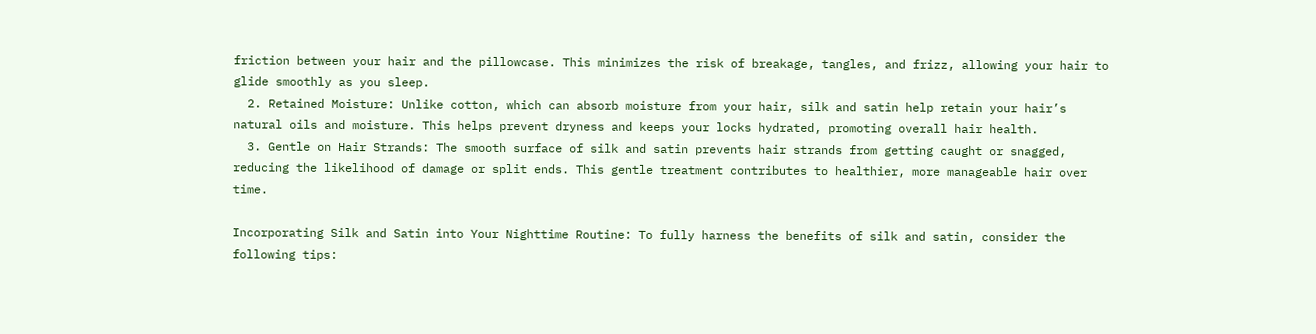friction between your hair and the pillowcase. This minimizes the risk of breakage, tangles, and frizz, allowing your hair to glide smoothly as you sleep.
  2. Retained Moisture: Unlike cotton, which can absorb moisture from your hair, silk and satin help retain your hair’s natural oils and moisture. This helps prevent dryness and keeps your locks hydrated, promoting overall hair health.
  3. Gentle on Hair Strands: The smooth surface of silk and satin prevents hair strands from getting caught or snagged, reducing the likelihood of damage or split ends. This gentle treatment contributes to healthier, more manageable hair over time.

Incorporating Silk and Satin into Your Nighttime Routine: To fully harness the benefits of silk and satin, consider the following tips: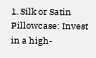1. Silk or Satin Pillowcase: Invest in a high-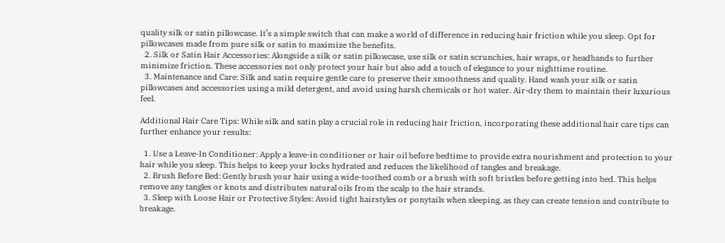quality silk or satin pillowcase. It’s a simple switch that can make a world of difference in reducing hair friction while you sleep. Opt for pillowcases made from pure silk or satin to maximize the benefits.
  2. Silk or Satin Hair Accessories: Alongside a silk or satin pillowcase, use silk or satin scrunchies, hair wraps, or headbands to further minimize friction. These accessories not only protect your hair but also add a touch of elegance to your nighttime routine.
  3. Maintenance and Care: Silk and satin require gentle care to preserve their smoothness and quality. Hand wash your silk or satin pillowcases and accessories using a mild detergent, and avoid using harsh chemicals or hot water. Air-dry them to maintain their luxurious feel.

Additional Hair Care Tips: While silk and satin play a crucial role in reducing hair friction, incorporating these additional hair care tips can further enhance your results:

  1. Use a Leave-In Conditioner: Apply a leave-in conditioner or hair oil before bedtime to provide extra nourishment and protection to your hair while you sleep. This helps to keep your locks hydrated and reduces the likelihood of tangles and breakage.
  2. Brush Before Bed: Gently brush your hair using a wide-toothed comb or a brush with soft bristles before getting into bed. This helps remove any tangles or knots and distributes natural oils from the scalp to the hair strands.
  3. Sleep with Loose Hair or Protective Styles: Avoid tight hairstyles or ponytails when sleeping, as they can create tension and contribute to breakage.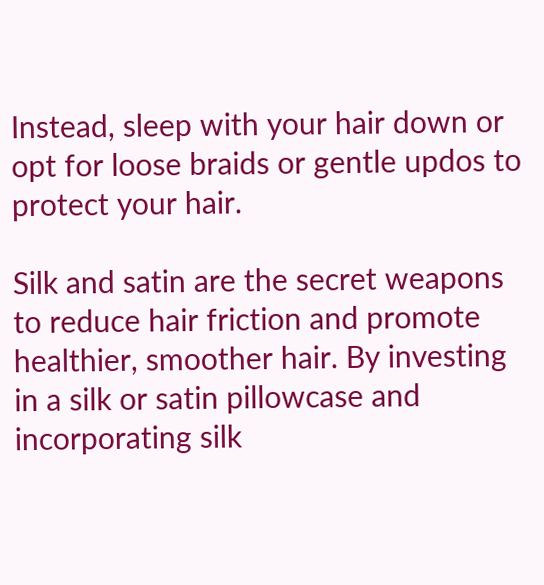Instead, sleep with your hair down or opt for loose braids or gentle updos to protect your hair.

Silk and satin are the secret weapons to reduce hair friction and promote healthier, smoother hair. By investing in a silk or satin pillowcase and incorporating silk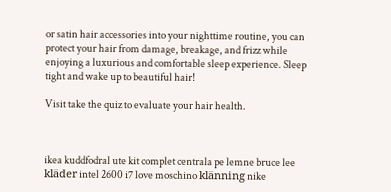or satin hair accessories into your nighttime routine, you can protect your hair from damage, breakage, and frizz while enjoying a luxurious and comfortable sleep experience. Sleep tight and wake up to beautiful hair!

Visit take the quiz to evaluate your hair health.



ikea kuddfodral ute kit complet centrala pe lemne bruce lee kläder intel 2600 i7 love moschino klänning nike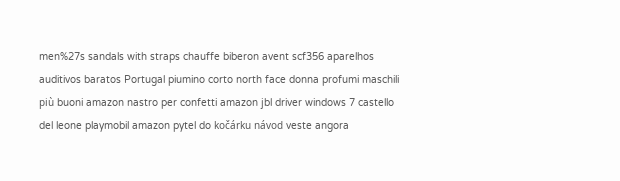men%27s sandals with straps chauffe biberon avent scf356 aparelhos auditivos baratos Portugal piumino corto north face donna profumi maschili più buoni amazon nastro per confetti amazon jbl driver windows 7 castello del leone playmobil amazon pytel do kočárku návod veste angora